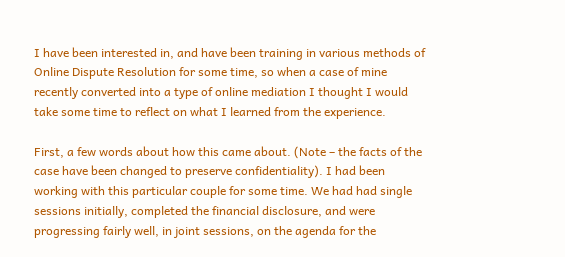I have been interested in, and have been training in various methods of Online Dispute Resolution for some time, so when a case of mine recently converted into a type of online mediation I thought I would take some time to reflect on what I learned from the experience.

First, a few words about how this came about. (Note – the facts of the case have been changed to preserve confidentiality). I had been working with this particular couple for some time. We had had single sessions initially, completed the financial disclosure, and were progressing fairly well, in joint sessions, on the agenda for the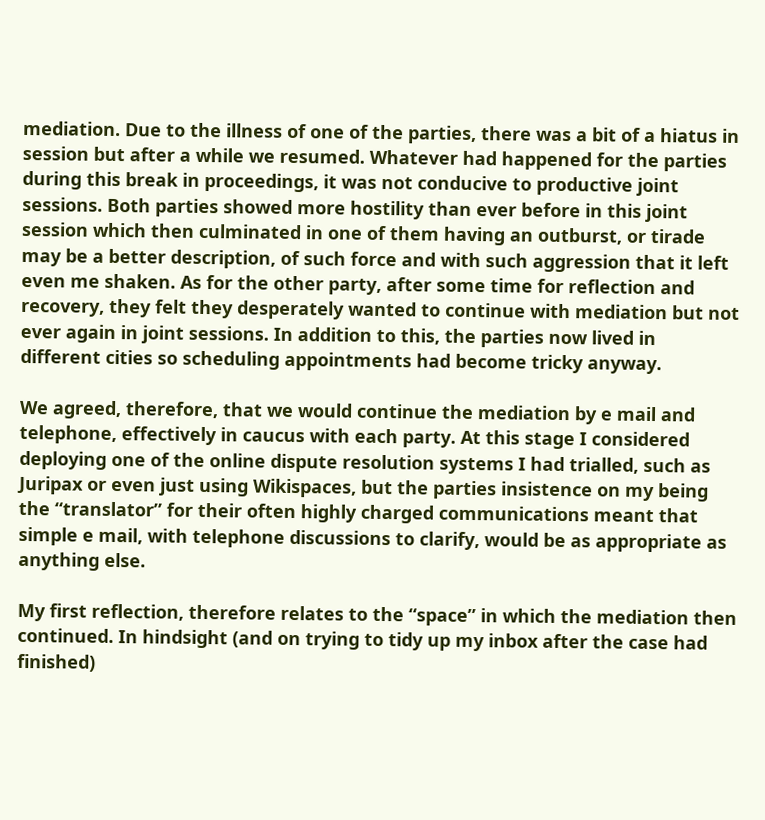mediation. Due to the illness of one of the parties, there was a bit of a hiatus in session but after a while we resumed. Whatever had happened for the parties during this break in proceedings, it was not conducive to productive joint sessions. Both parties showed more hostility than ever before in this joint session which then culminated in one of them having an outburst, or tirade may be a better description, of such force and with such aggression that it left even me shaken. As for the other party, after some time for reflection and recovery, they felt they desperately wanted to continue with mediation but not ever again in joint sessions. In addition to this, the parties now lived in different cities so scheduling appointments had become tricky anyway.

We agreed, therefore, that we would continue the mediation by e mail and telephone, effectively in caucus with each party. At this stage I considered deploying one of the online dispute resolution systems I had trialled, such as Juripax or even just using Wikispaces, but the parties insistence on my being the “translator” for their often highly charged communications meant that simple e mail, with telephone discussions to clarify, would be as appropriate as anything else.

My first reflection, therefore relates to the “space” in which the mediation then continued. In hindsight (and on trying to tidy up my inbox after the case had finished)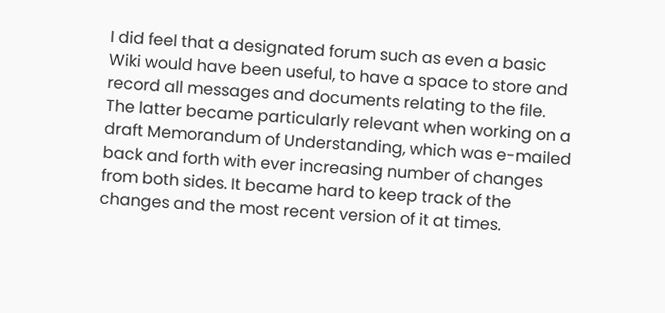I did feel that a designated forum such as even a basic Wiki would have been useful, to have a space to store and record all messages and documents relating to the file. The latter became particularly relevant when working on a draft Memorandum of Understanding, which was e-mailed back and forth with ever increasing number of changes from both sides. It became hard to keep track of the changes and the most recent version of it at times.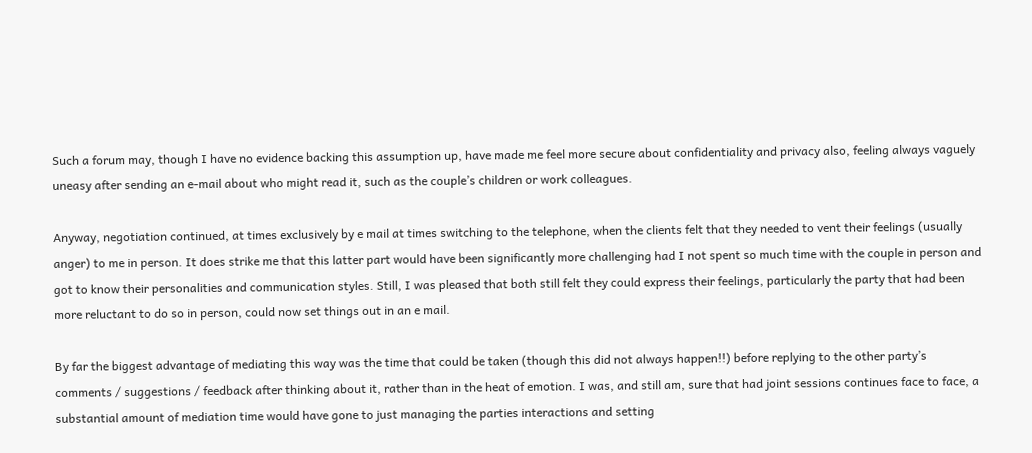Such a forum may, though I have no evidence backing this assumption up, have made me feel more secure about confidentiality and privacy also, feeling always vaguely uneasy after sending an e-mail about who might read it, such as the couple’s children or work colleagues.

Anyway, negotiation continued, at times exclusively by e mail at times switching to the telephone, when the clients felt that they needed to vent their feelings (usually anger) to me in person. It does strike me that this latter part would have been significantly more challenging had I not spent so much time with the couple in person and got to know their personalities and communication styles. Still, I was pleased that both still felt they could express their feelings, particularly the party that had been more reluctant to do so in person, could now set things out in an e mail.

By far the biggest advantage of mediating this way was the time that could be taken (though this did not always happen!!) before replying to the other party’s comments / suggestions / feedback after thinking about it, rather than in the heat of emotion. I was, and still am, sure that had joint sessions continues face to face, a substantial amount of mediation time would have gone to just managing the parties interactions and setting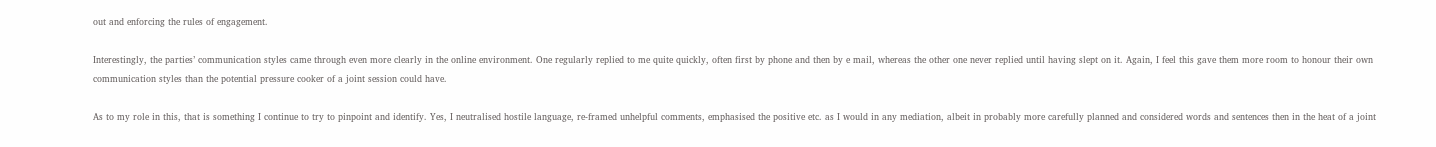out and enforcing the rules of engagement.

Interestingly, the parties’ communication styles came through even more clearly in the online environment. One regularly replied to me quite quickly, often first by phone and then by e mail, whereas the other one never replied until having slept on it. Again, I feel this gave them more room to honour their own communication styles than the potential pressure cooker of a joint session could have.

As to my role in this, that is something I continue to try to pinpoint and identify. Yes, I neutralised hostile language, re-framed unhelpful comments, emphasised the positive etc. as I would in any mediation, albeit in probably more carefully planned and considered words and sentences then in the heat of a joint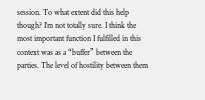session. To what extent did this help though? I’m not totally sure. I think the most important function I fulfilled in this context was as a “buffer” between the parties. The level of hostility between them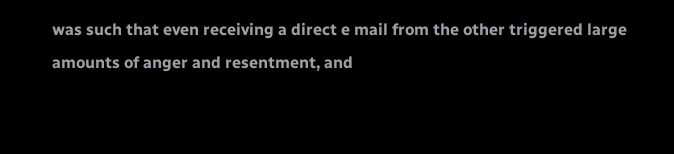was such that even receiving a direct e mail from the other triggered large amounts of anger and resentment, and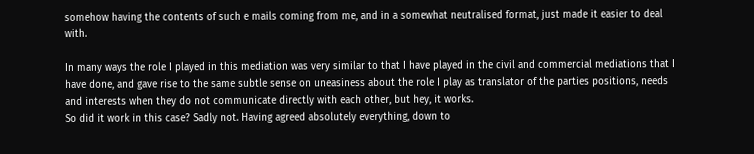somehow having the contents of such e mails coming from me, and in a somewhat neutralised format, just made it easier to deal with.

In many ways the role I played in this mediation was very similar to that I have played in the civil and commercial mediations that I have done, and gave rise to the same subtle sense on uneasiness about the role I play as translator of the parties positions, needs and interests when they do not communicate directly with each other, but hey, it works.
So did it work in this case? Sadly not. Having agreed absolutely everything, down to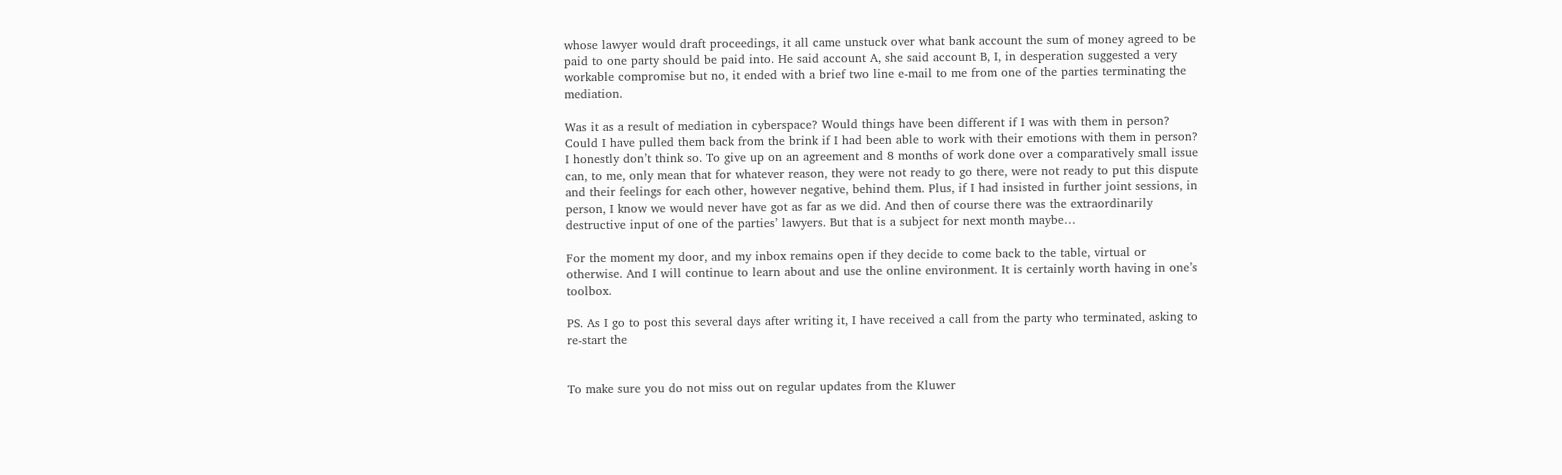whose lawyer would draft proceedings, it all came unstuck over what bank account the sum of money agreed to be paid to one party should be paid into. He said account A, she said account B, I, in desperation suggested a very workable compromise but no, it ended with a brief two line e-mail to me from one of the parties terminating the mediation.

Was it as a result of mediation in cyberspace? Would things have been different if I was with them in person? Could I have pulled them back from the brink if I had been able to work with their emotions with them in person? I honestly don’t think so. To give up on an agreement and 8 months of work done over a comparatively small issue can, to me, only mean that for whatever reason, they were not ready to go there, were not ready to put this dispute and their feelings for each other, however negative, behind them. Plus, if I had insisted in further joint sessions, in person, I know we would never have got as far as we did. And then of course there was the extraordinarily destructive input of one of the parties’ lawyers. But that is a subject for next month maybe…

For the moment my door, and my inbox remains open if they decide to come back to the table, virtual or otherwise. And I will continue to learn about and use the online environment. It is certainly worth having in one’s toolbox.

PS. As I go to post this several days after writing it, I have received a call from the party who terminated, asking to re-start the


To make sure you do not miss out on regular updates from the Kluwer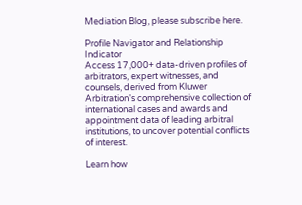Mediation Blog, please subscribe here.

Profile Navigator and Relationship Indicator
Access 17,000+ data-driven profiles of arbitrators, expert witnesses, and counsels, derived from Kluwer Arbitration's comprehensive collection of international cases and awards and appointment data of leading arbitral institutions, to uncover potential conflicts of interest.

Learn how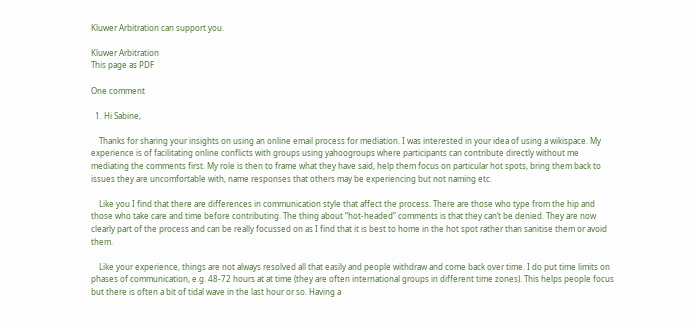Kluwer Arbitration can support you.

Kluwer Arbitration
This page as PDF

One comment

  1. Hi Sabine,

    Thanks for sharing your insights on using an online email process for mediation. I was interested in your idea of using a wikispace. My experience is of facilitating online conflicts with groups using yahoogroups where participants can contribute directly without me mediating the comments first. My role is then to frame what they have said, help them focus on particular hot spots, bring them back to issues they are uncomfortable with, name responses that others may be experiencing but not naming etc.

    Like you I find that there are differences in communication style that affect the process. There are those who type from the hip and those who take care and time before contributing. The thing about “hot-headed” comments is that they can’t be denied. They are now clearly part of the process and can be really focussed on as I find that it is best to home in the hot spot rather than sanitise them or avoid them.

    Like your experience, things are not always resolved all that easily and people withdraw and come back over time. I do put time limits on phases of communication, e.g. 48-72 hours at at time (they are often international groups in different time zones). This helps people focus but there is often a bit of tidal wave in the last hour or so. Having a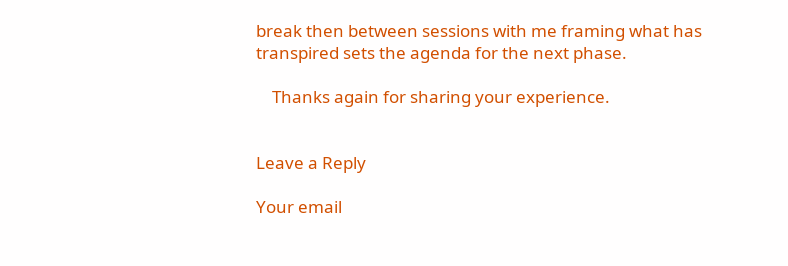break then between sessions with me framing what has transpired sets the agenda for the next phase.

    Thanks again for sharing your experience.


Leave a Reply

Your email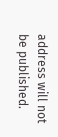address will not be published.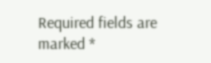Required fields are marked *